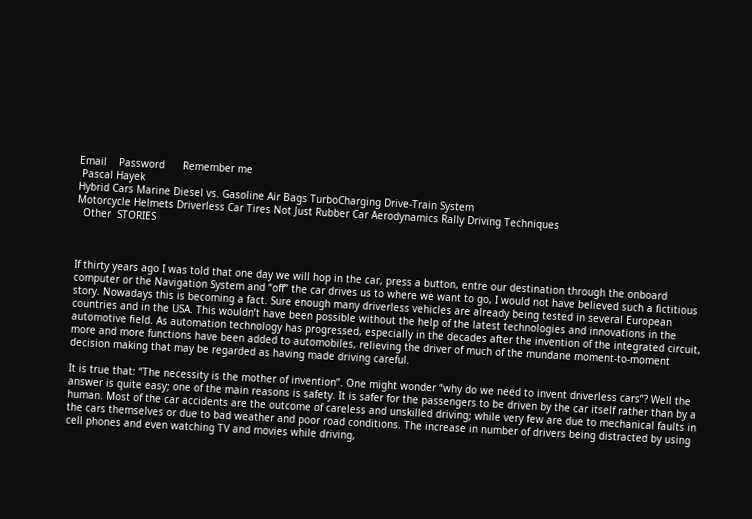Email    Password      Remember me
 Pascal Hayek
Hybrid Cars Marine Diesel vs. Gasoline Air Bags TurboCharging Drive-Train System
Motorcycle Helmets Driverless Car Tires Not Just Rubber Car Aerodynamics Rally Driving Techniques
  Other  STORIES



If thirty years ago I was told that one day we will hop in the car, press a button, entre our destination through the onboard computer or the Navigation System and “off” the car drives us to where we want to go, I would not have believed such a fictitious story. Nowadays this is becoming a fact. Sure enough many driverless vehicles are already being tested in several European countries and in the USA. This wouldn’t have been possible without the help of the latest technologies and innovations in the automotive field. As automation technology has progressed, especially in the decades after the invention of the integrated circuit, more and more functions have been added to automobiles, relieving the driver of much of the mundane moment-to-moment decision making that may be regarded as having made driving careful.

It is true that: “The necessity is the mother of invention”. One might wonder “why do we need to invent driverless cars”? Well the answer is quite easy; one of the main reasons is safety. It is safer for the passengers to be driven by the car itself rather than by a human. Most of the car accidents are the outcome of careless and unskilled driving; while very few are due to mechanical faults in the cars themselves or due to bad weather and poor road conditions. The increase in number of drivers being distracted by using cell phones and even watching TV and movies while driving,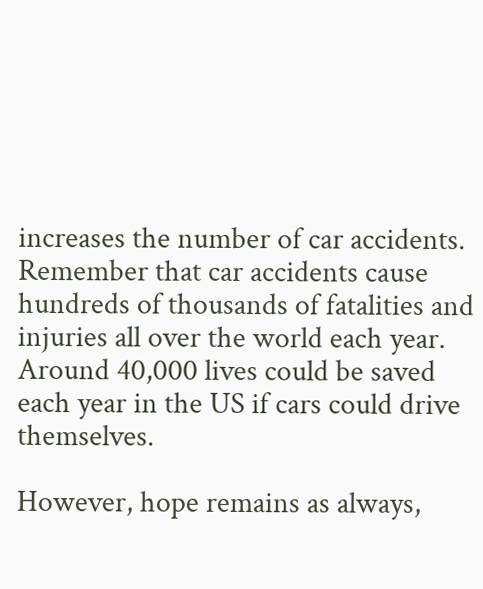increases the number of car accidents. Remember that car accidents cause hundreds of thousands of fatalities and injuries all over the world each year. Around 40,000 lives could be saved each year in the US if cars could drive themselves.

However, hope remains as always,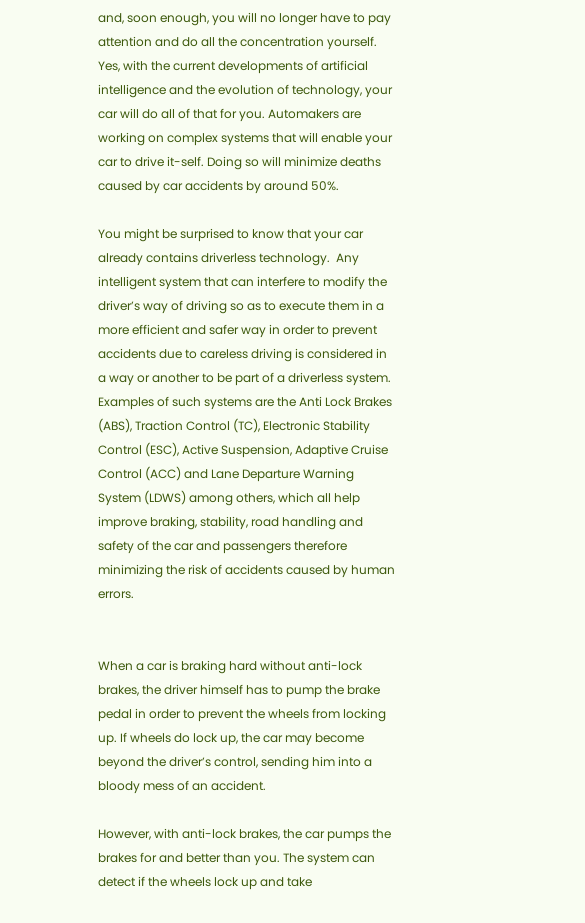and, soon enough, you will no longer have to pay attention and do all the concentration yourself. Yes, with the current developments of artificial intelligence and the evolution of technology, your car will do all of that for you. Automakers are working on complex systems that will enable your car to drive it-self. Doing so will minimize deaths caused by car accidents by around 50%.

You might be surprised to know that your car already contains driverless technology.  Any intelligent system that can interfere to modify the driver’s way of driving so as to execute them in a more efficient and safer way in order to prevent accidents due to careless driving is considered in a way or another to be part of a driverless system. Examples of such systems are the Anti Lock Brakes (ABS), Traction Control (TC), Electronic Stability Control (ESC), Active Suspension, Adaptive Cruise Control (ACC) and Lane Departure Warning System (LDWS) among others, which all help improve braking, stability, road handling and safety of the car and passengers therefore minimizing the risk of accidents caused by human errors.


When a car is braking hard without anti-lock brakes, the driver himself has to pump the brake pedal in order to prevent the wheels from locking up. If wheels do lock up, the car may become beyond the driver’s control, sending him into a bloody mess of an accident.

However, with anti-lock brakes, the car pumps the brakes for and better than you. The system can detect if the wheels lock up and take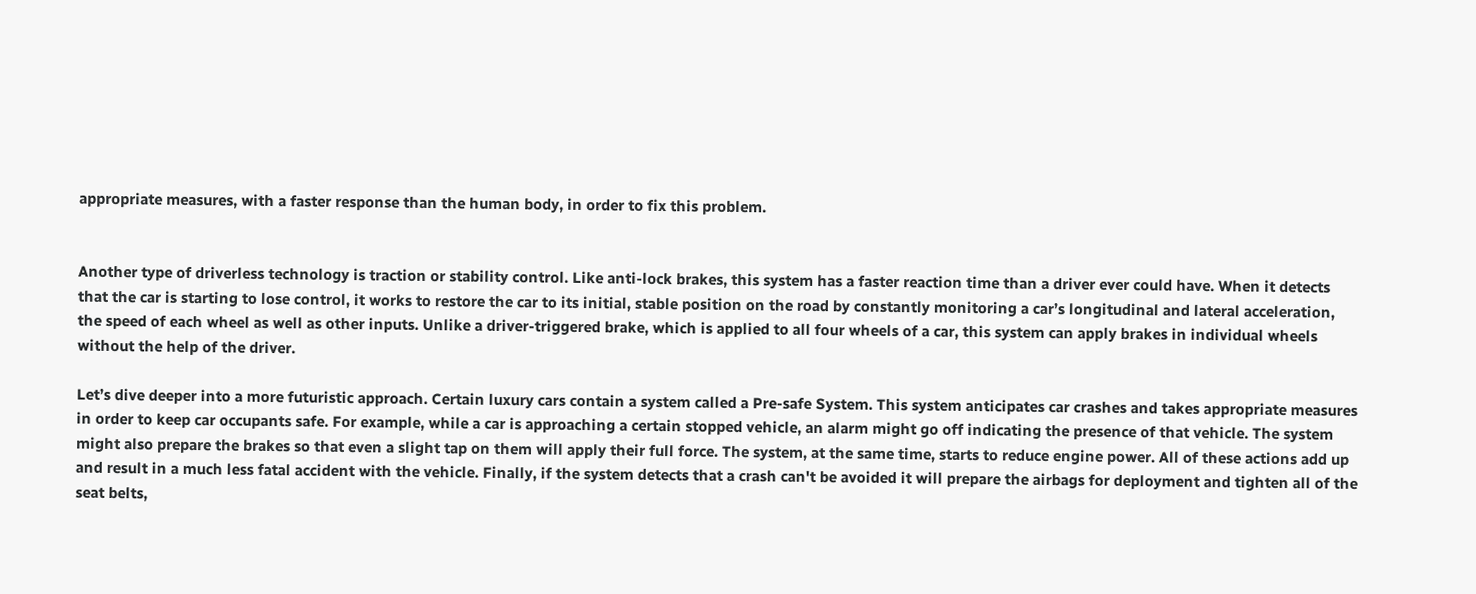appropriate measures, with a faster response than the human body, in order to fix this problem.


Another type of driverless technology is traction or stability control. Like anti-lock brakes, this system has a faster reaction time than a driver ever could have. When it detects that the car is starting to lose control, it works to restore the car to its initial, stable position on the road by constantly monitoring a car’s longitudinal and lateral acceleration, the speed of each wheel as well as other inputs. Unlike a driver-triggered brake, which is applied to all four wheels of a car, this system can apply brakes in individual wheels without the help of the driver.

Let’s dive deeper into a more futuristic approach. Certain luxury cars contain a system called a Pre-safe System. This system anticipates car crashes and takes appropriate measures in order to keep car occupants safe. For example, while a car is approaching a certain stopped vehicle, an alarm might go off indicating the presence of that vehicle. The system might also prepare the brakes so that even a slight tap on them will apply their full force. The system, at the same time, starts to reduce engine power. All of these actions add up and result in a much less fatal accident with the vehicle. Finally, if the system detects that a crash can't be avoided it will prepare the airbags for deployment and tighten all of the seat belts,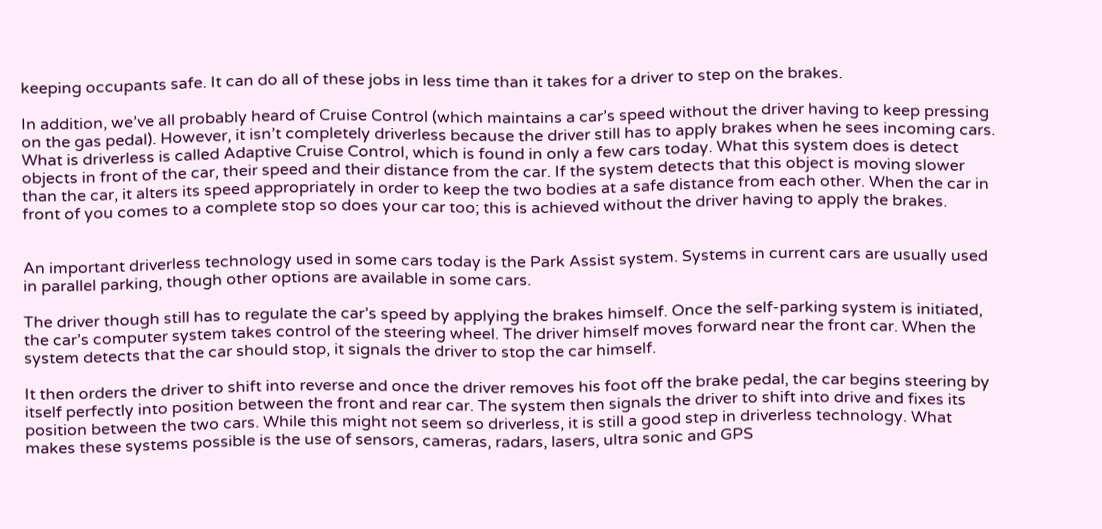keeping occupants safe. It can do all of these jobs in less time than it takes for a driver to step on the brakes.

In addition, we’ve all probably heard of Cruise Control (which maintains a car’s speed without the driver having to keep pressing on the gas pedal). However, it isn’t completely driverless because the driver still has to apply brakes when he sees incoming cars. What is driverless is called Adaptive Cruise Control, which is found in only a few cars today. What this system does is detect objects in front of the car, their speed and their distance from the car. If the system detects that this object is moving slower than the car, it alters its speed appropriately in order to keep the two bodies at a safe distance from each other. When the car in front of you comes to a complete stop so does your car too; this is achieved without the driver having to apply the brakes.


An important driverless technology used in some cars today is the Park Assist system. Systems in current cars are usually used in parallel parking, though other options are available in some cars.

The driver though still has to regulate the car’s speed by applying the brakes himself. Once the self-parking system is initiated, the car’s computer system takes control of the steering wheel. The driver himself moves forward near the front car. When the system detects that the car should stop, it signals the driver to stop the car himself.

It then orders the driver to shift into reverse and once the driver removes his foot off the brake pedal, the car begins steering by itself perfectly into position between the front and rear car. The system then signals the driver to shift into drive and fixes its position between the two cars. While this might not seem so driverless, it is still a good step in driverless technology. What makes these systems possible is the use of sensors, cameras, radars, lasers, ultra sonic and GPS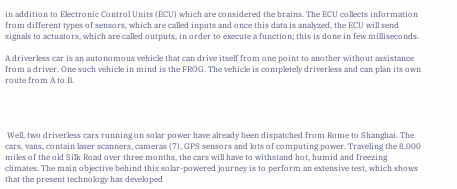in addition to Electronic Control Units (ECU) which are considered the brains. The ECU collects information from different types of sensors, which are called inputs and once this data is analyzed, the ECU will send signals to actuators, which are called outputs, in order to execute a function; this is done in few milliseconds.

A driverless car is an autonomous vehicle that can drive itself from one point to another without assistance from a driver. One such vehicle in mind is the FROG. The vehicle is completely driverless and can plan its own route from A to B.




 Well, two driverless cars running on solar power have already been dispatched from Rome to Shanghai. The cars, vans, contain laser scanners, cameras (7), GPS sensors and lots of computing power. Traveling the 8,000 miles of the old Silk Road over three months, the cars will have to withstand hot, humid and freezing climates. The main objective behind this solar-powered journey is to perform an extensive test, which shows that the present technology has developed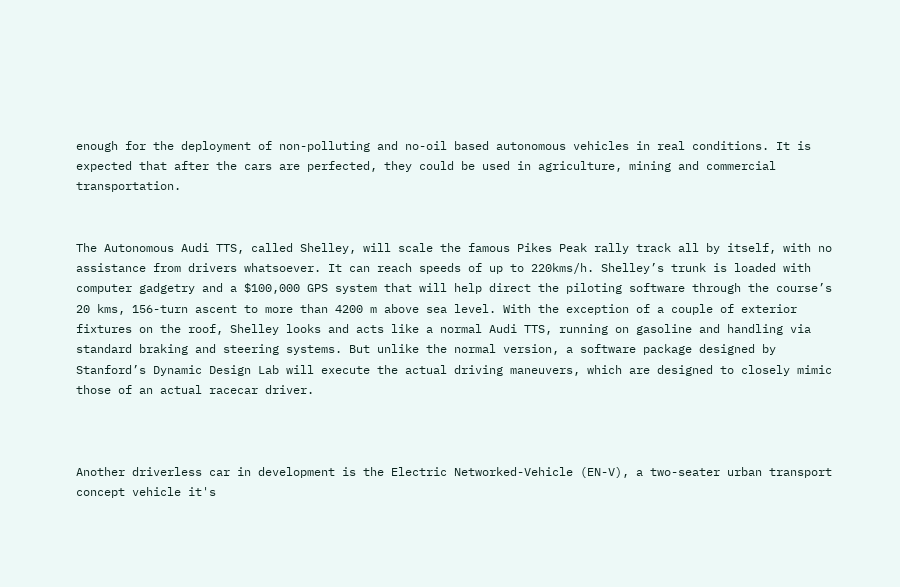enough for the deployment of non-polluting and no-oil based autonomous vehicles in real conditions. It is expected that after the cars are perfected, they could be used in agriculture, mining and commercial transportation.


The Autonomous Audi TTS, called Shelley, will scale the famous Pikes Peak rally track all by itself, with no assistance from drivers whatsoever. It can reach speeds of up to 220kms/h. Shelley’s trunk is loaded with computer gadgetry and a $100,000 GPS system that will help direct the piloting software through the course’s 20 kms, 156-turn ascent to more than 4200 m above sea level. With the exception of a couple of exterior fixtures on the roof, Shelley looks and acts like a normal Audi TTS, running on gasoline and handling via standard braking and steering systems. But unlike the normal version, a software package designed by Stanford’s Dynamic Design Lab will execute the actual driving maneuvers, which are designed to closely mimic those of an actual racecar driver.



Another driverless car in development is the Electric Networked-Vehicle (EN-V), a two-seater urban transport concept vehicle it's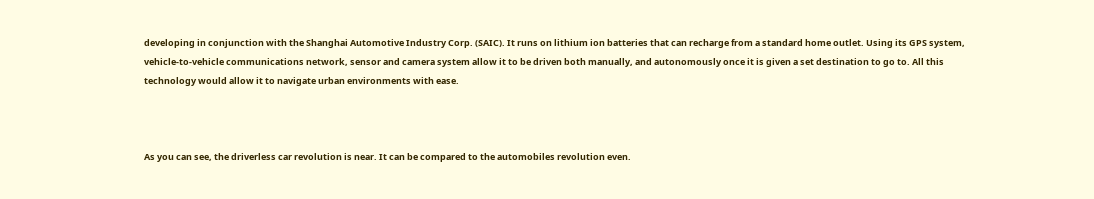developing in conjunction with the Shanghai Automotive Industry Corp. (SAIC). It runs on lithium ion batteries that can recharge from a standard home outlet. Using its GPS system, vehicle-to-vehicle communications network, sensor and camera system allow it to be driven both manually, and autonomously once it is given a set destination to go to. All this technology would allow it to navigate urban environments with ease.



As you can see, the driverless car revolution is near. It can be compared to the automobiles revolution even.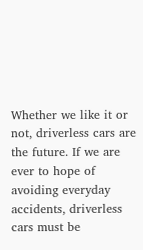Whether we like it or not, driverless cars are the future. If we are ever to hope of avoiding everyday accidents, driverless cars must be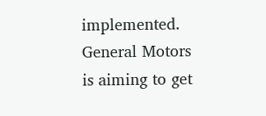implemented. General Motors is aiming to get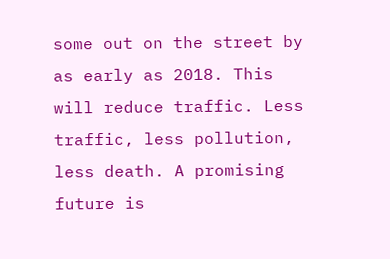some out on the street by as early as 2018. This will reduce traffic. Less traffic, less pollution, less death. A promising future is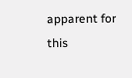apparent for this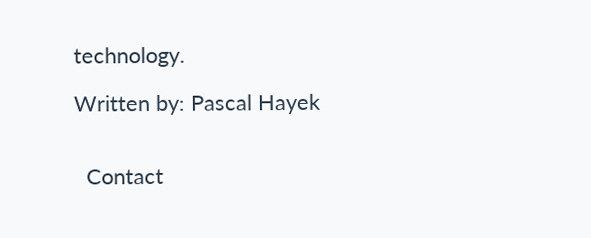technology.

Written by: Pascal Hayek


  Contact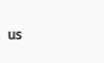us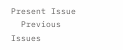Present Issue
  Previous Issues